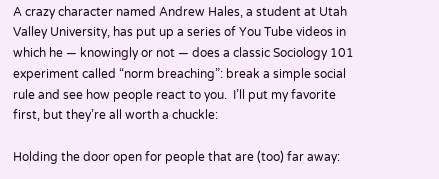A crazy character named Andrew Hales, a student at Utah Valley University, has put up a series of You Tube videos in which he — knowingly or not — does a classic Sociology 101 experiment called “norm breaching”: break a simple social rule and see how people react to you.  I’ll put my favorite first, but they’re all worth a chuckle:

Holding the door open for people that are (too) far away: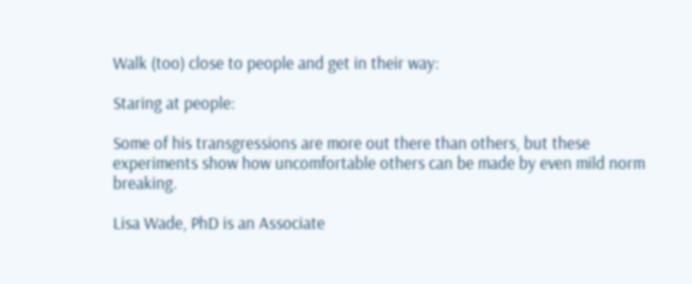Walk (too) close to people and get in their way:

Staring at people:

Some of his transgressions are more out there than others, but these experiments show how uncomfortable others can be made by even mild norm breaking.

Lisa Wade, PhD is an Associate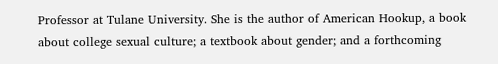Professor at Tulane University. She is the author of American Hookup, a book about college sexual culture; a textbook about gender; and a forthcoming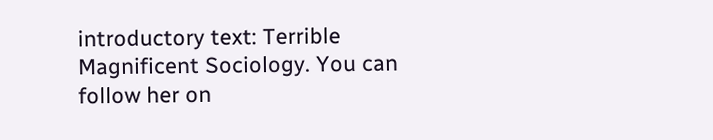introductory text: Terrible Magnificent Sociology. You can follow her on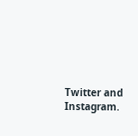Twitter and Instagram.